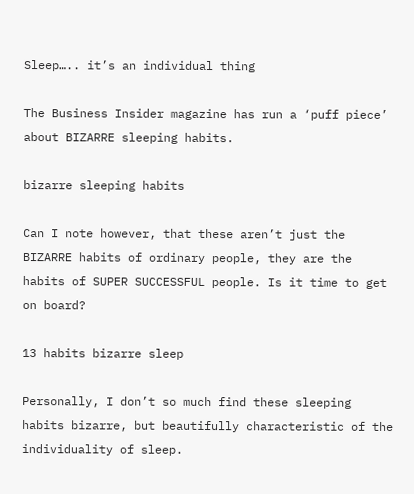Sleep….. it’s an individual thing

The Business Insider magazine has run a ‘puff piece’ about BIZARRE sleeping habits.

bizarre sleeping habits

Can I note however, that these aren’t just the BIZARRE habits of ordinary people, they are the habits of SUPER SUCCESSFUL people. Is it time to get on board?

13 habits bizarre sleep

Personally, I don’t so much find these sleeping habits bizarre, but beautifully characteristic of the individuality of sleep.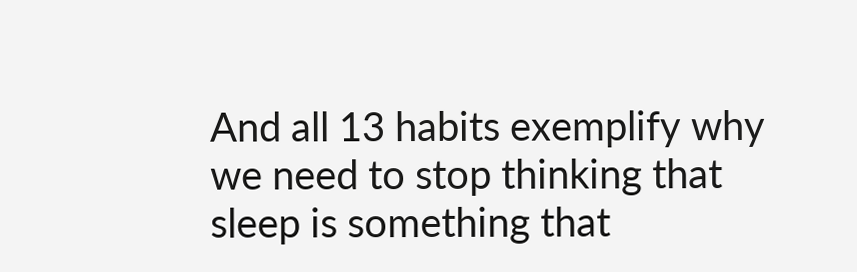And all 13 habits exemplify why we need to stop thinking that sleep is something that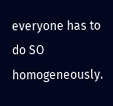everyone has to do SO homogeneously.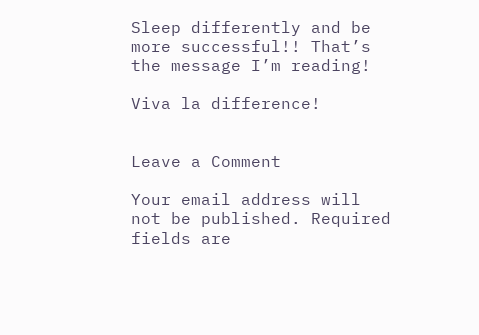Sleep differently and be more successful!! That’s the message I’m reading!

Viva la difference!


Leave a Comment

Your email address will not be published. Required fields are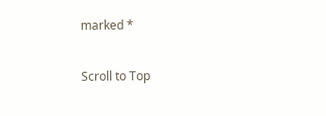marked *

Scroll to Top